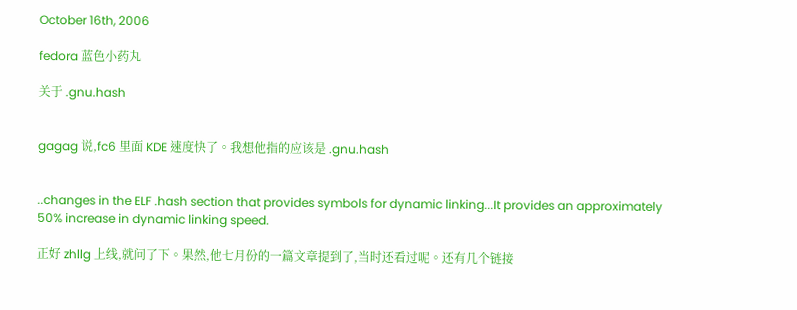October 16th, 2006

fedora 蓝色小药丸

关于 .gnu.hash


gagag 说,fc6 里面 KDE 速度快了。我想他指的应该是 .gnu.hash


..changes in the ELF .hash section that provides symbols for dynamic linking...It provides an approximately 50% increase in dynamic linking speed.

正好 zhllg 上线,就问了下。果然,他七月份的一篇文章提到了,当时还看过呢。还有几个链接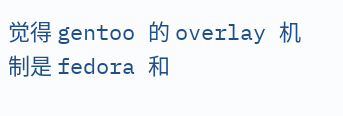觉得 gentoo 的 overlay 机制是 fedora 和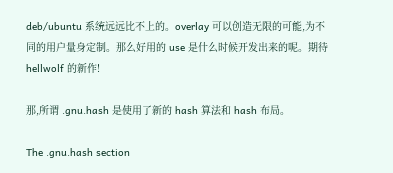deb/ubuntu 系统远远比不上的。overlay 可以创造无限的可能,为不同的用户量身定制。那么好用的 use 是什么时候开发出来的呢。期待 hellwolf 的新作!

那,所谓 .gnu.hash 是使用了新的 hash 算法和 hash 布局。

The .gnu.hash section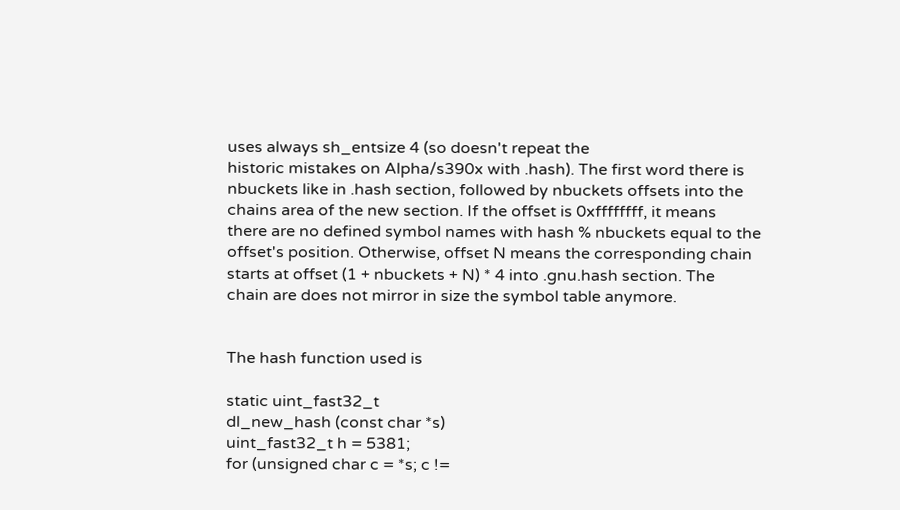uses always sh_entsize 4 (so doesn't repeat the
historic mistakes on Alpha/s390x with .hash). The first word there is
nbuckets like in .hash section, followed by nbuckets offsets into the
chains area of the new section. If the offset is 0xffffffff, it means
there are no defined symbol names with hash % nbuckets equal to the
offset's position. Otherwise, offset N means the corresponding chain
starts at offset (1 + nbuckets + N) * 4 into .gnu.hash section. The
chain are does not mirror in size the symbol table anymore.


The hash function used is

static uint_fast32_t
dl_new_hash (const char *s)
uint_fast32_t h = 5381;
for (unsigned char c = *s; c !=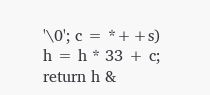'\0'; c = *++s)
h = h * 33 + c;
return h &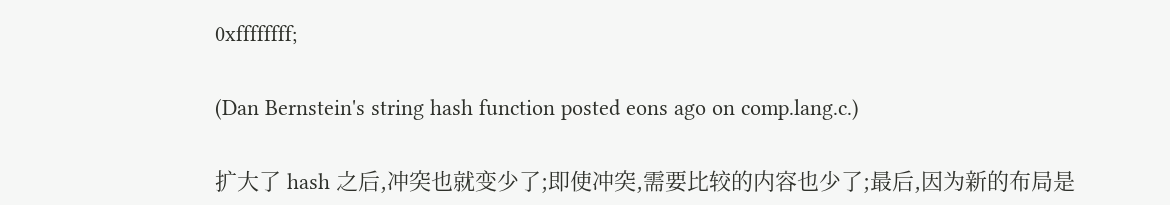0xffffffff;

(Dan Bernstein's string hash function posted eons ago on comp.lang.c.)

扩大了 hash 之后,冲突也就变少了;即使冲突,需要比较的内容也少了;最后,因为新的布局是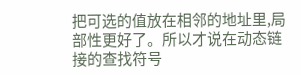把可选的值放在相邻的地址里,局部性更好了。所以才说在动态链接的查找符号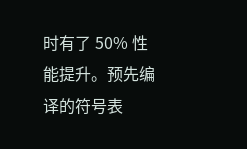时有了 50% 性能提升。预先编译的符号表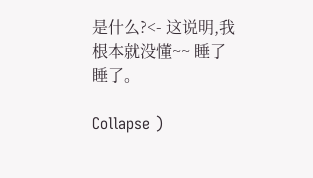是什么?<- 这说明,我根本就没懂~~ 睡了睡了。

Collapse )